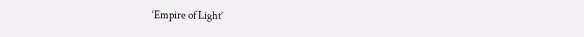‘Empire of Light’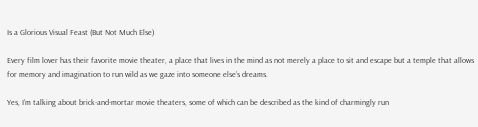Is a Glorious Visual Feast (But Not Much Else)

Every film lover has their favorite movie theater, a place that lives in the mind as not merely a place to sit and escape but a temple that allows for memory and imagination to run wild as we gaze into someone else’s dreams.

Yes, I’m talking about brick-and-mortar movie theaters, some of which can be described as the kind of charmingly run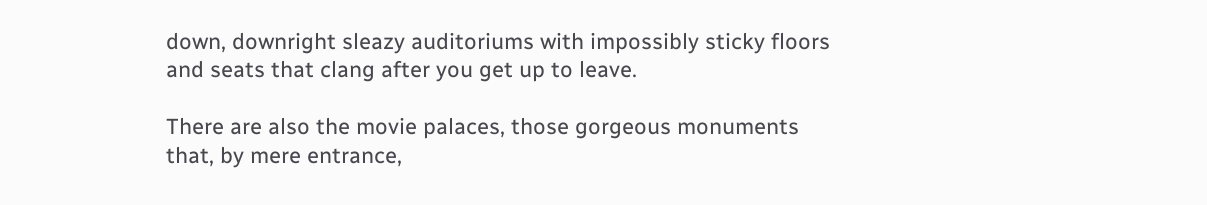down, downright sleazy auditoriums with impossibly sticky floors and seats that clang after you get up to leave.

There are also the movie palaces, those gorgeous monuments that, by mere entrance,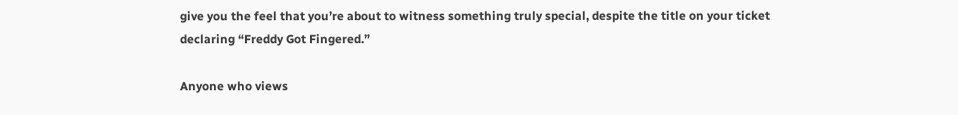give you the feel that you’re about to witness something truly special, despite the title on your ticket declaring “Freddy Got Fingered.”

Anyone who views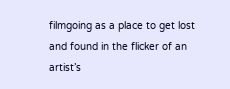filmgoing as a place to get lost and found in the flicker of an artist’s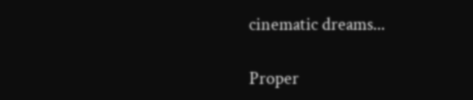cinematic dreams...

Proper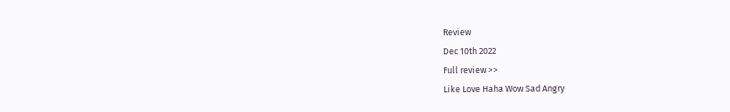Review
Dec 10th 2022
Full review >>
Like Love Haha Wow Sad Angry